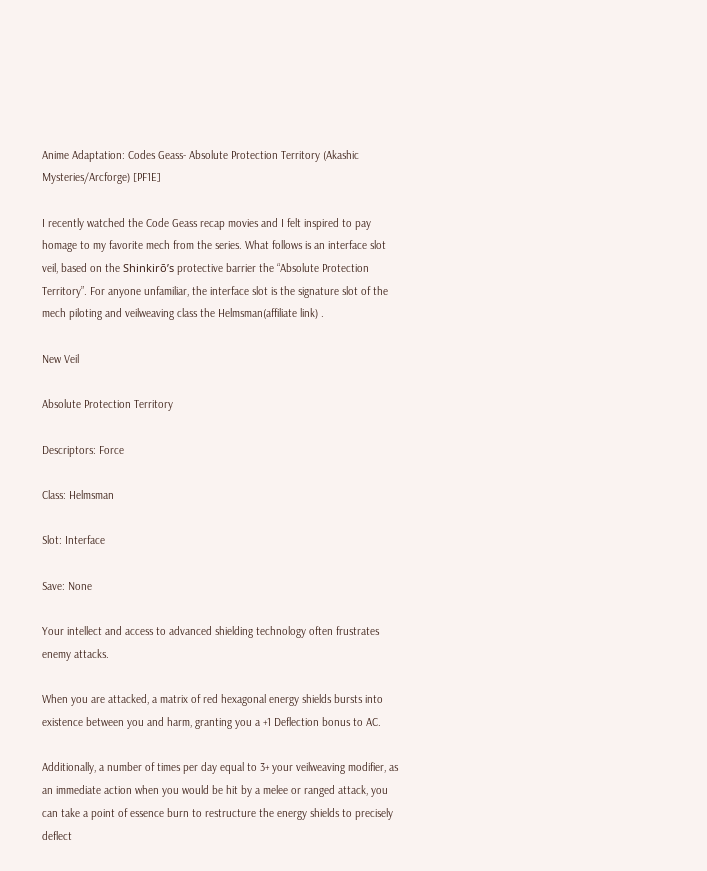Anime Adaptation: Codes Geass- Absolute Protection Territory (Akashic Mysteries/Arcforge) [PF1E]

I recently watched the Code Geass recap movies and I felt inspired to pay homage to my favorite mech from the series. What follows is an interface slot veil, based on the Shinkirō’s protective barrier the “Absolute Protection Territory”. For anyone unfamiliar, the interface slot is the signature slot of the mech piloting and veilweaving class the Helmsman(affiliate link) .

New Veil

Absolute Protection Territory

Descriptors: Force

Class: Helmsman

Slot: Interface

Save: None

Your intellect and access to advanced shielding technology often frustrates enemy attacks.

When you are attacked, a matrix of red hexagonal energy shields bursts into existence between you and harm, granting you a +1 Deflection bonus to AC.

Additionally, a number of times per day equal to 3+ your veilweaving modifier, as an immediate action when you would be hit by a melee or ranged attack, you can take a point of essence burn to restructure the energy shields to precisely deflect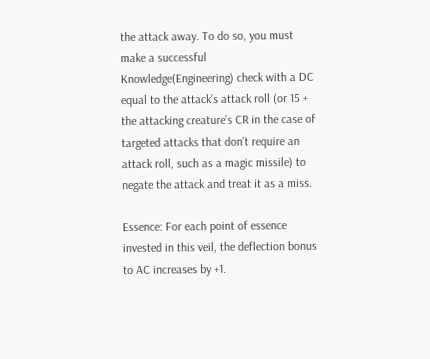the attack away. To do so, you must make a successful Knowledge(Engineering) check with a DC equal to the attack’s attack roll (or 15 + the attacking creature’s CR in the case of targeted attacks that don’t require an attack roll, such as a magic missile) to negate the attack and treat it as a miss.

Essence: For each point of essence invested in this veil, the deflection bonus to AC increases by +1.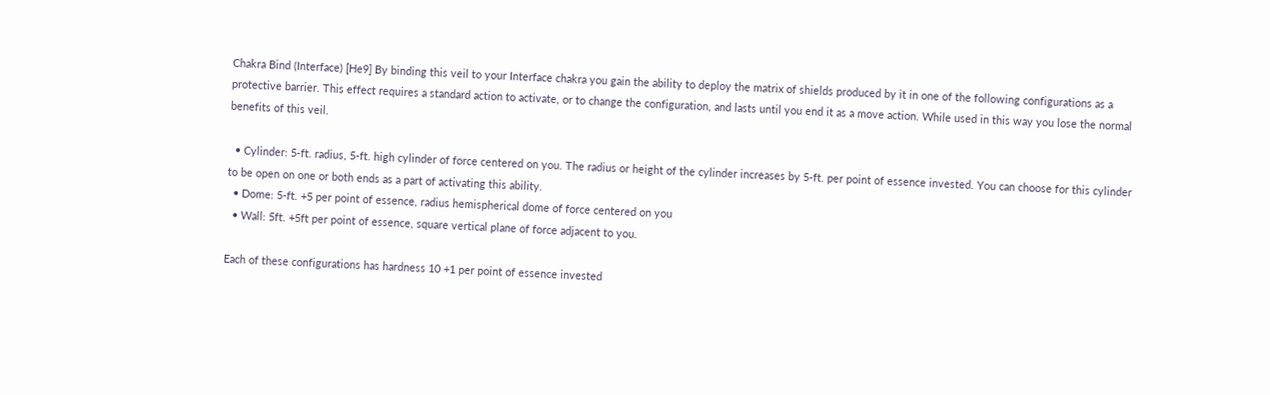Chakra Bind (Interface) [He9] By binding this veil to your Interface chakra you gain the ability to deploy the matrix of shields produced by it in one of the following configurations as a protective barrier. This effect requires a standard action to activate, or to change the configuration, and lasts until you end it as a move action. While used in this way you lose the normal benefits of this veil.

  • Cylinder: 5-ft. radius, 5-ft. high cylinder of force centered on you. The radius or height of the cylinder increases by 5-ft. per point of essence invested. You can choose for this cylinder to be open on one or both ends as a part of activating this ability.
  • Dome: 5-ft. +5 per point of essence, radius hemispherical dome of force centered on you
  • Wall: 5ft. +5ft per point of essence, square vertical plane of force adjacent to you.

Each of these configurations has hardness 10 +1 per point of essence invested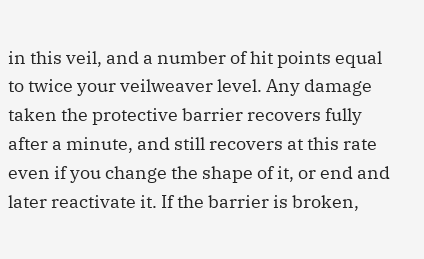in this veil, and a number of hit points equal to twice your veilweaver level. Any damage taken the protective barrier recovers fully after a minute, and still recovers at this rate even if you change the shape of it, or end and later reactivate it. If the barrier is broken,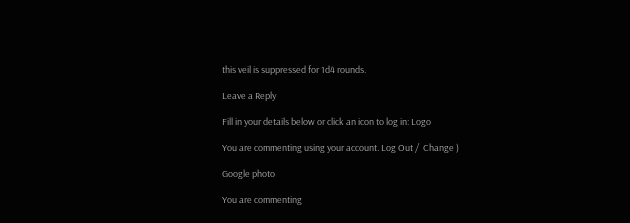this veil is suppressed for 1d4 rounds.

Leave a Reply

Fill in your details below or click an icon to log in: Logo

You are commenting using your account. Log Out /  Change )

Google photo

You are commenting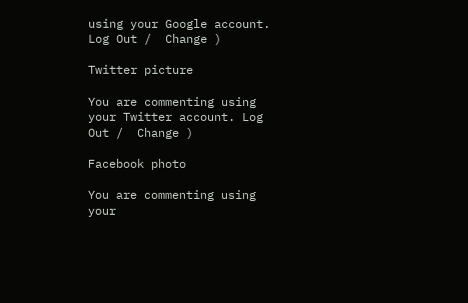using your Google account. Log Out /  Change )

Twitter picture

You are commenting using your Twitter account. Log Out /  Change )

Facebook photo

You are commenting using your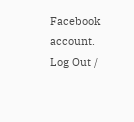Facebook account. Log Out /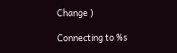Change )

Connecting to %s